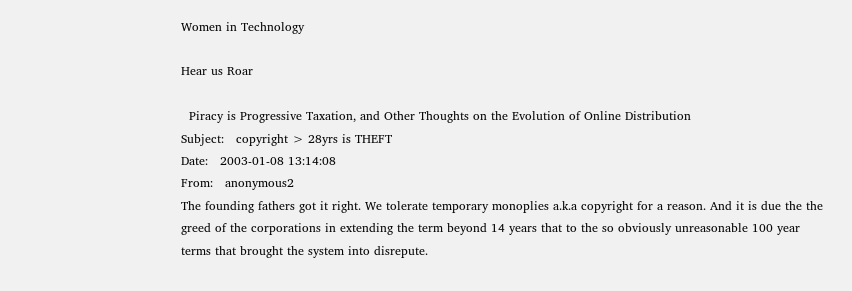Women in Technology

Hear us Roar

  Piracy is Progressive Taxation, and Other Thoughts on the Evolution of Online Distribution
Subject:   copyright > 28yrs is THEFT
Date:   2003-01-08 13:14:08
From:   anonymous2
The founding fathers got it right. We tolerate temporary monoplies a.k.a copyright for a reason. And it is due the the greed of the corporations in extending the term beyond 14 years that to the so obviously unreasonable 100 year terms that brought the system into disrepute.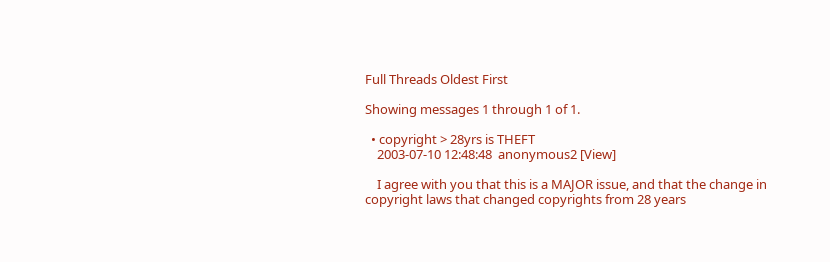Full Threads Oldest First

Showing messages 1 through 1 of 1.

  • copyright > 28yrs is THEFT
    2003-07-10 12:48:48  anonymous2 [View]

    I agree with you that this is a MAJOR issue, and that the change in copyright laws that changed copyrights from 28 years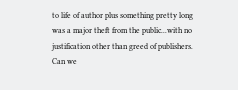to life of author plus something pretty long was a major theft from the public...with no justification other than greed of publishers. Can we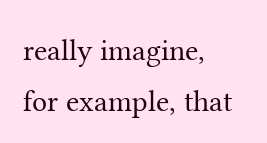really imagine, for example, that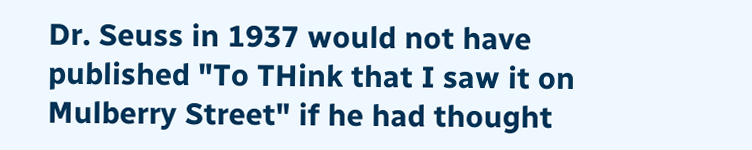Dr. Seuss in 1937 would not have published "To THink that I saw it on Mulberry Street" if he had thought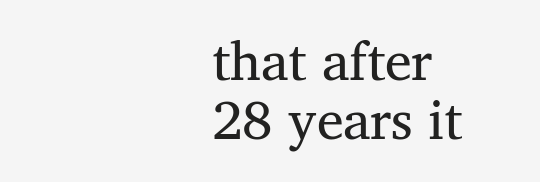that after 28 years it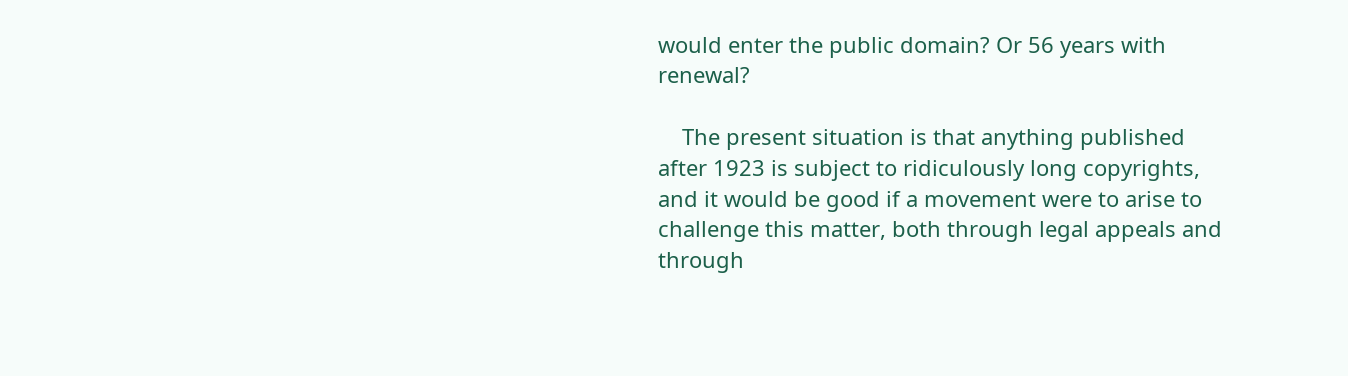would enter the public domain? Or 56 years with renewal?

    The present situation is that anything published after 1923 is subject to ridiculously long copyrights, and it would be good if a movement were to arise to challenge this matter, both through legal appeals and through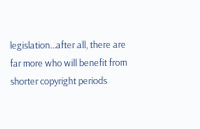legislation...after all, there are far more who will benefit from shorter copyright periods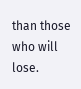than those who will lose.